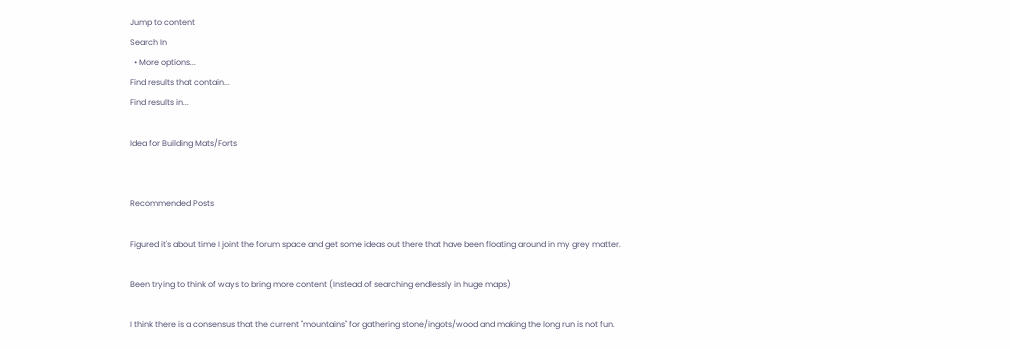Jump to content
Search In
  • More options...
Find results that contain...
Find results in...

Idea for Building Mats/Forts


Recommended Posts

Figured it's about time I joint the forum space and get some ideas out there that have been floating around in my grey matter.

Been trying to think of ways to bring more content (Instead of searching endlessly in huge maps)

I think there is a consensus that the current "mountains" for gathering stone/ingots/wood and making the long run is not fun.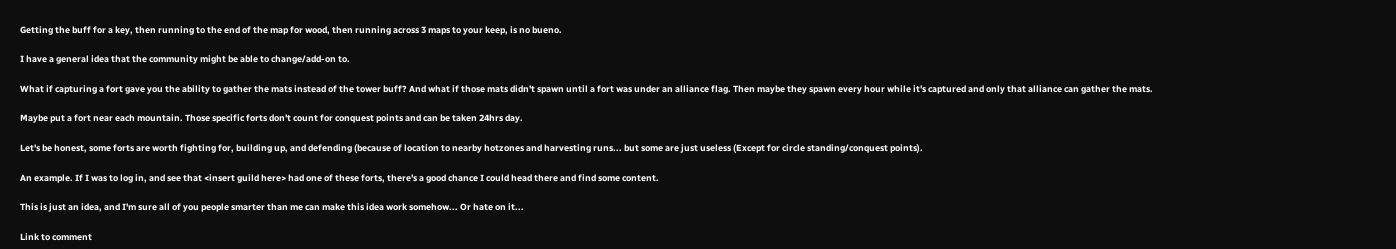Getting the buff for a key, then running to the end of the map for wood, then running across 3 maps to your keep, is no bueno.

I have a general idea that the community might be able to change/add-on to.

What if capturing a fort gave you the ability to gather the mats instead of the tower buff? And what if those mats didn't spawn until a fort was under an alliance flag. Then maybe they spawn every hour while it's captured and only that alliance can gather the mats.

Maybe put a fort near each mountain. Those specific forts don't count for conquest points and can be taken 24hrs day.

Let's be honest, some forts are worth fighting for, building up, and defending (because of location to nearby hotzones and harvesting runs... but some are just useless (Except for circle standing/conquest points).

An example. If I was to log in, and see that <insert guild here> had one of these forts, there's a good chance I could head there and find some content.

This is just an idea, and I'm sure all of you people smarter than me can make this idea work somehow... Or hate on it...

Link to comment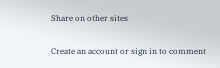Share on other sites

Create an account or sign in to comment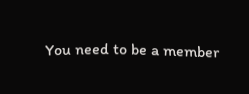You need to be a member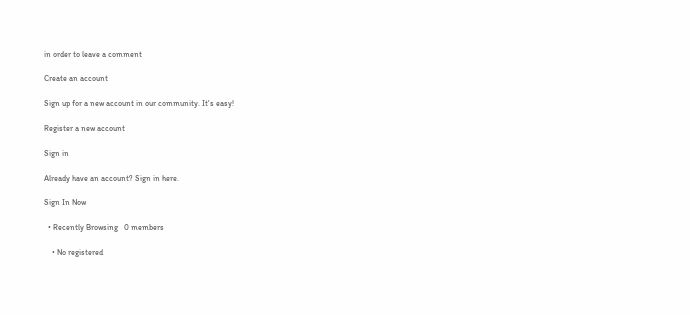in order to leave a comment

Create an account

Sign up for a new account in our community. It's easy!

Register a new account

Sign in

Already have an account? Sign in here.

Sign In Now

  • Recently Browsing   0 members

    • No registered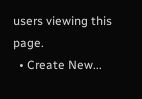users viewing this page.
  • Create New...